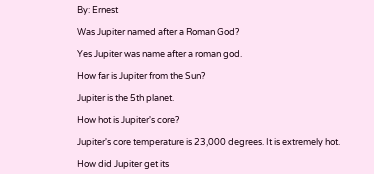By: Ernest

Was Jupiter named after a Roman God?

Yes Jupiter was name after a roman god.

How far is Jupiter from the Sun?

Jupiter is the 5th planet.

How hot is Jupiter's core?

Jupiter's core temperature is 23,000 degrees. It is extremely hot.

How did Jupiter get its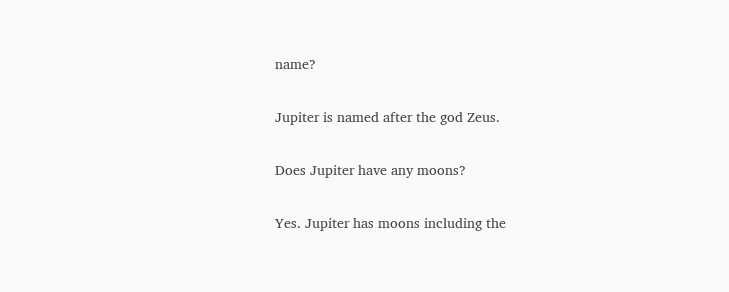name?

Jupiter is named after the god Zeus.

Does Jupiter have any moons?

Yes. Jupiter has moons including the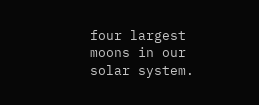four largest moons in our solar system.